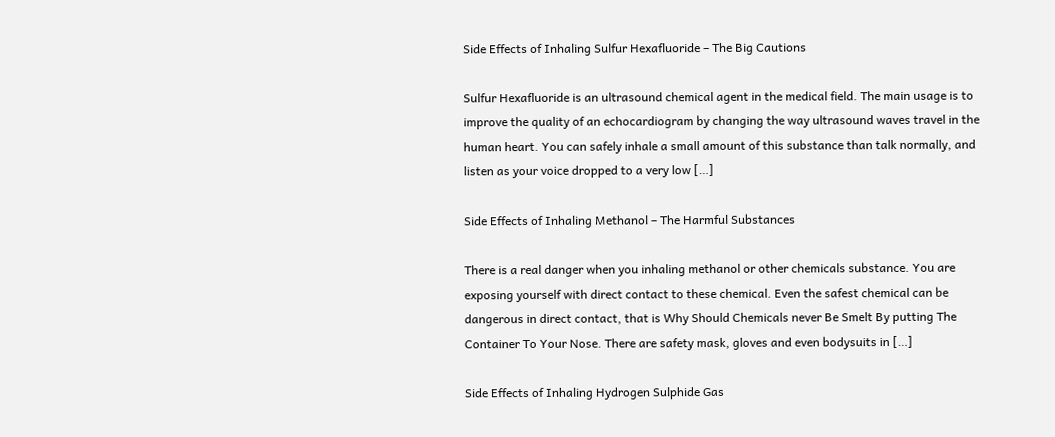Side Effects of Inhaling Sulfur Hexafluoride – The Big Cautions

Sulfur Hexafluoride is an ultrasound chemical agent in the medical field. The main usage is to improve the quality of an echocardiogram by changing the way ultrasound waves travel in the human heart. You can safely inhale a small amount of this substance than talk normally, and listen as your voice dropped to a very low […]

Side Effects of Inhaling Methanol – The Harmful Substances

There is a real danger when you inhaling methanol or other chemicals substance. You are exposing yourself with direct contact to these chemical. Even the safest chemical can be dangerous in direct contact, that is Why Should Chemicals never Be Smelt By putting The Container To Your Nose. There are safety mask, gloves and even bodysuits in […]

Side Effects of Inhaling Hydrogen Sulphide Gas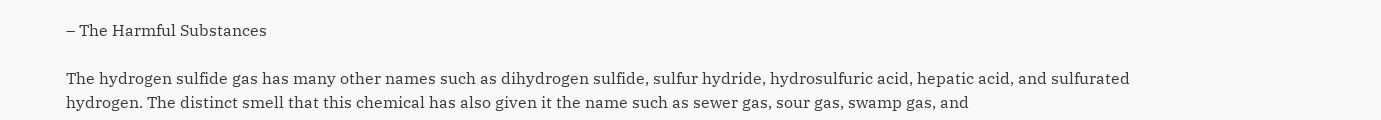– The Harmful Substances

The hydrogen sulfide gas has many other names such as dihydrogen sulfide, sulfur hydride, hydrosulfuric acid, hepatic acid, and sulfurated hydrogen. The distinct smell that this chemical has also given it the name such as sewer gas, sour gas, swamp gas, and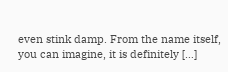even stink damp. From the name itself, you can imagine, it is definitely […]